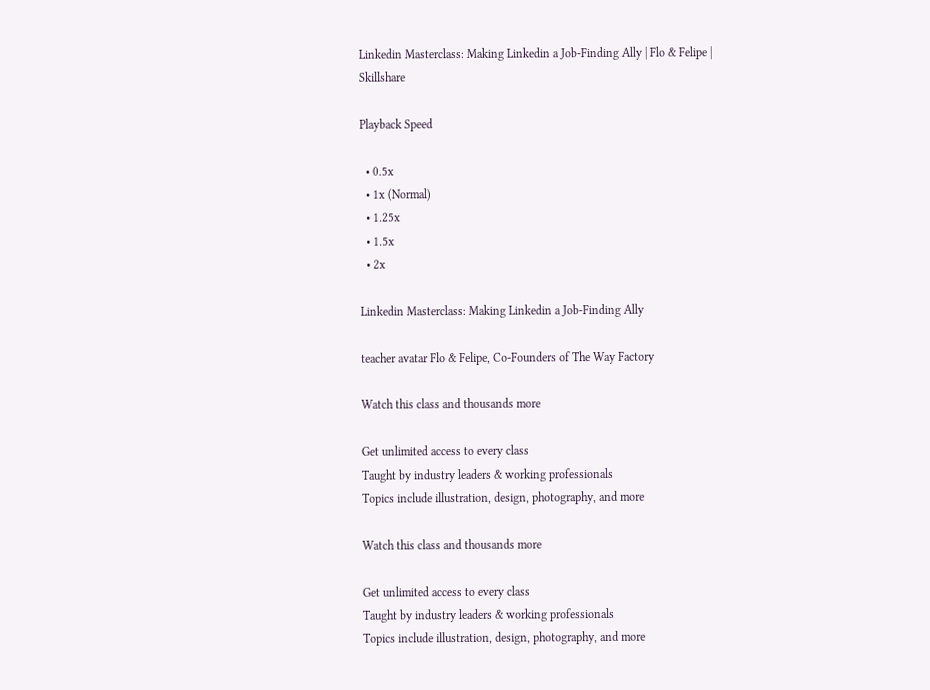Linkedin Masterclass: Making Linkedin a Job-Finding Ally | Flo & Felipe | Skillshare

Playback Speed

  • 0.5x
  • 1x (Normal)
  • 1.25x
  • 1.5x
  • 2x

Linkedin Masterclass: Making Linkedin a Job-Finding Ally

teacher avatar Flo & Felipe, Co-Founders of The Way Factory

Watch this class and thousands more

Get unlimited access to every class
Taught by industry leaders & working professionals
Topics include illustration, design, photography, and more

Watch this class and thousands more

Get unlimited access to every class
Taught by industry leaders & working professionals
Topics include illustration, design, photography, and more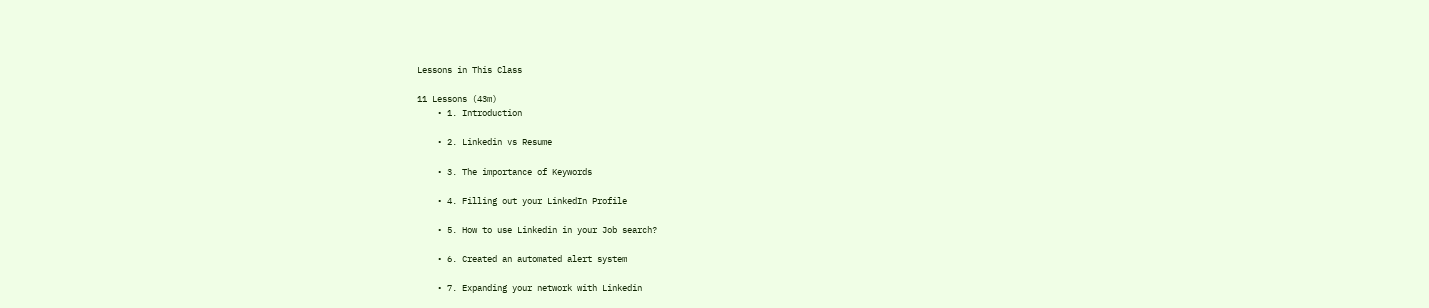Lessons in This Class

11 Lessons (43m)
    • 1. Introduction

    • 2. Linkedin vs Resume

    • 3. The importance of Keywords

    • 4. Filling out your LinkedIn Profile

    • 5. How to use Linkedin in your Job search?

    • 6. Created an automated alert system

    • 7. Expanding your network with Linkedin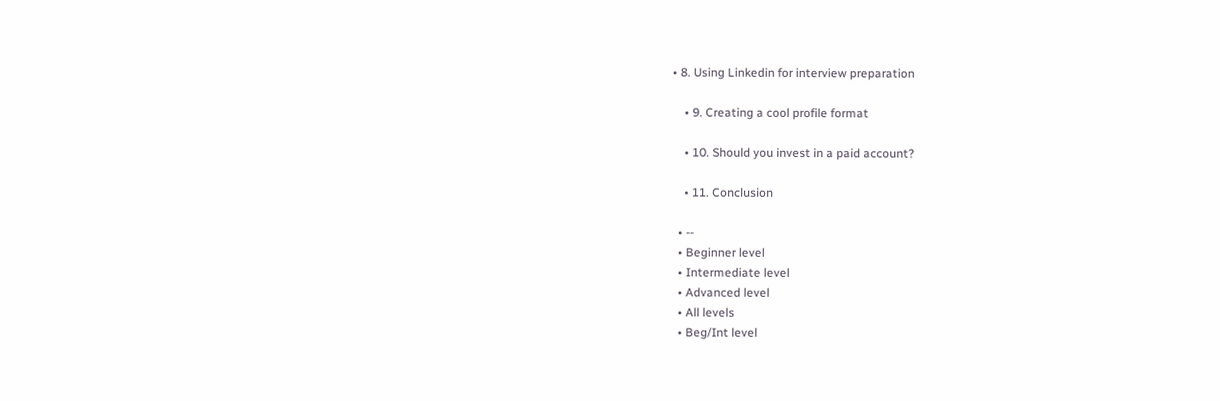• 8. Using Linkedin for interview preparation

    • 9. Creating a cool profile format

    • 10. Should you invest in a paid account?

    • 11. Conclusion

  • --
  • Beginner level
  • Intermediate level
  • Advanced level
  • All levels
  • Beg/Int level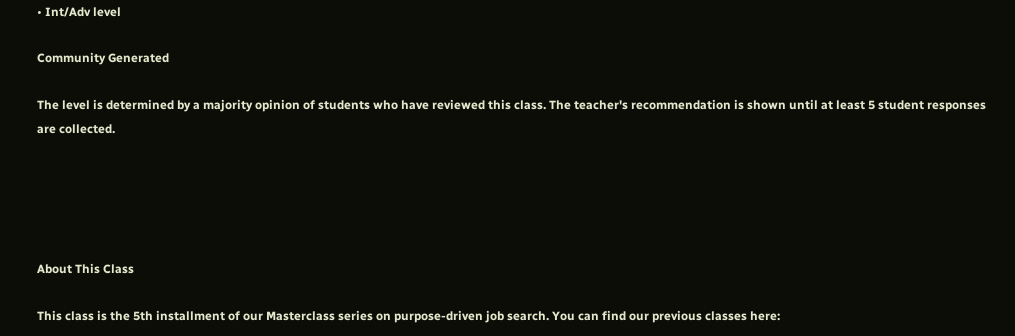• Int/Adv level

Community Generated

The level is determined by a majority opinion of students who have reviewed this class. The teacher's recommendation is shown until at least 5 student responses are collected.





About This Class

This class is the 5th installment of our Masterclass series on purpose-driven job search. You can find our previous classes here: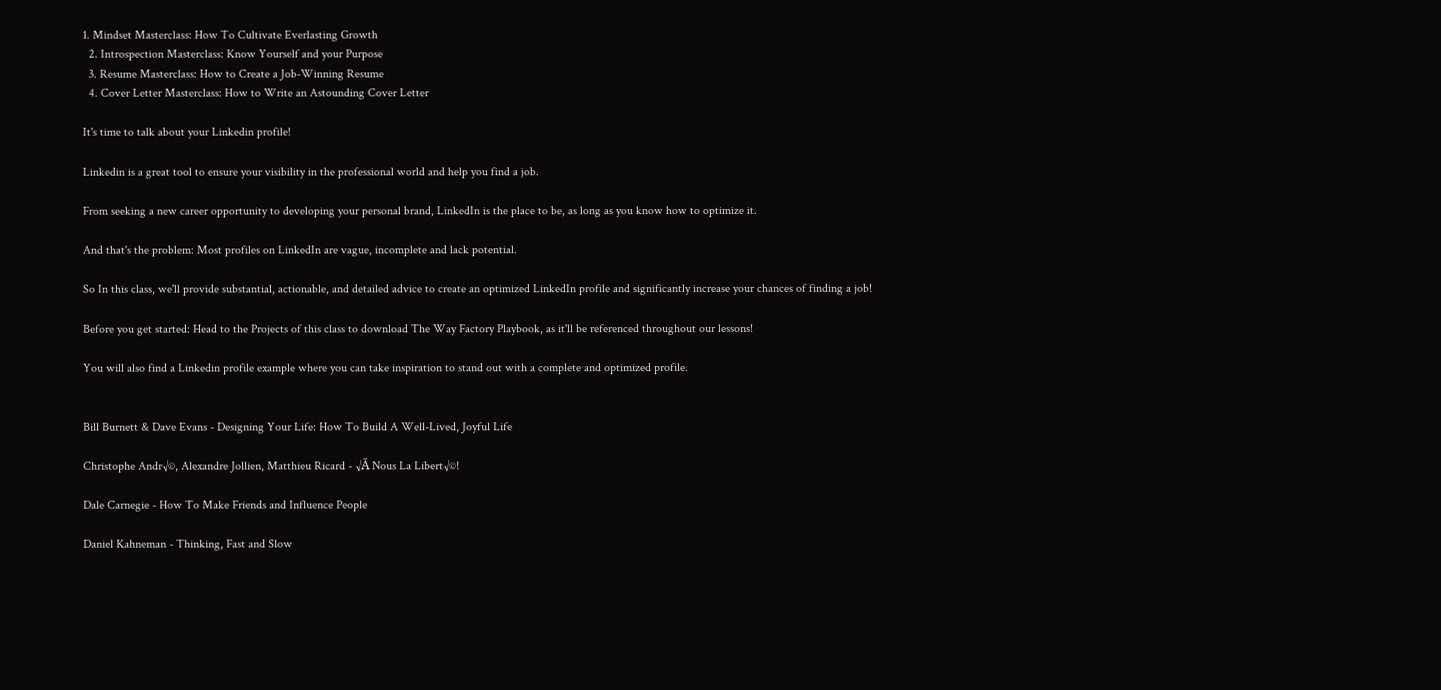1. Mindset Masterclass: How To Cultivate Everlasting Growth
  2. Introspection Masterclass: Know Yourself and your Purpose
  3. Resume Masterclass: How to Create a Job-Winning Resume
  4. Cover Letter Masterclass: How to Write an Astounding Cover Letter

It's time to talk about your Linkedin profile!

Linkedin is a great tool to ensure your visibility in the professional world and help you find a job.

From seeking a new career opportunity to developing your personal brand, LinkedIn is the place to be, as long as you know how to optimize it.

And that's the problem: Most profiles on LinkedIn are vague, incomplete and lack potential.

So In this class, we'll provide substantial, actionable, and detailed advice to create an optimized LinkedIn profile and significantly increase your chances of finding a job!

Before you get started: Head to the Projects of this class to download The Way Factory Playbook, as it'll be referenced throughout our lessons!

You will also find a Linkedin profile example where you can take inspiration to stand out with a complete and optimized profile.


Bill Burnett & Dave Evans - Designing Your Life: How To Build A Well-Lived, Joyful Life

Christophe Andr√©, Alexandre Jollien, Matthieu Ricard - √Ā Nous La Libert√©!

Dale Carnegie - How To Make Friends and Influence People

Daniel Kahneman - Thinking, Fast and Slow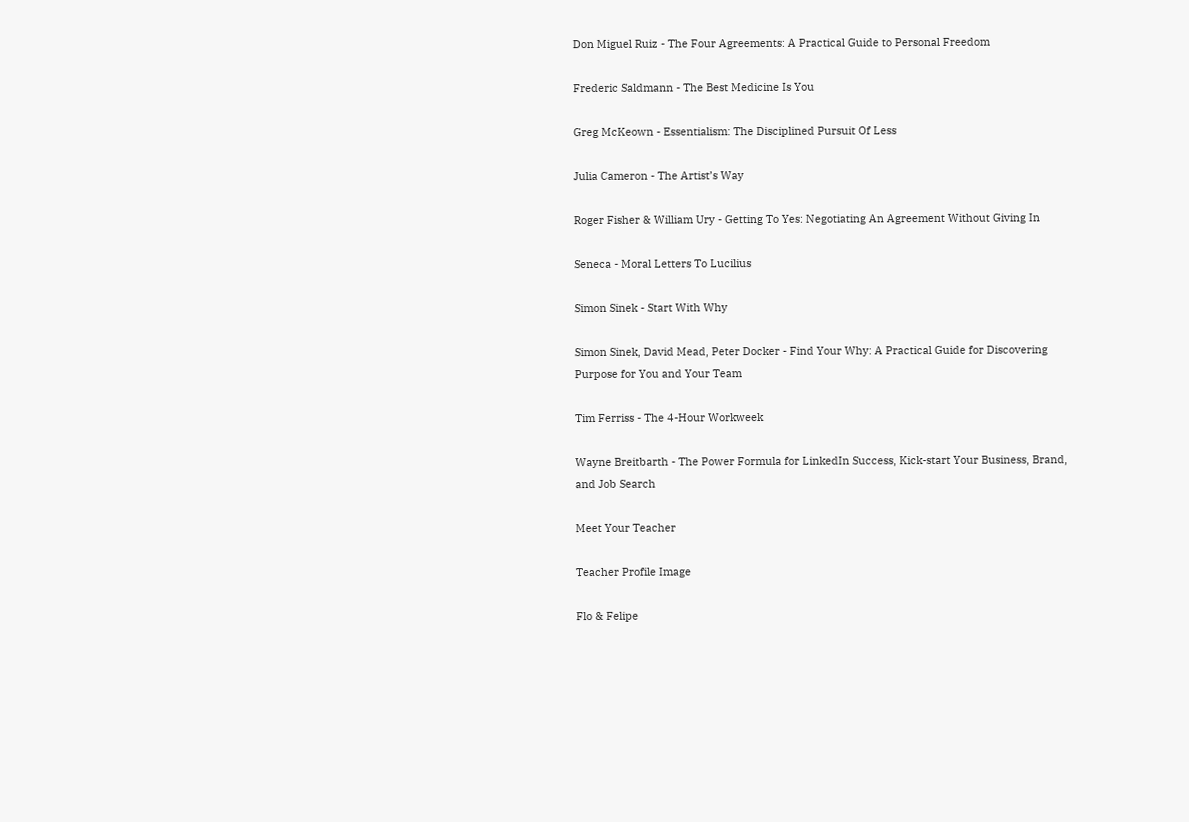Don Miguel Ruiz - The Four Agreements: A Practical Guide to Personal Freedom

Frederic Saldmann - The Best Medicine Is You

Greg McKeown - Essentialism: The Disciplined Pursuit Of Less

Julia Cameron - The Artist’s Way

Roger Fisher & William Ury - Getting To Yes: Negotiating An Agreement Without Giving In

Seneca - Moral Letters To Lucilius

Simon Sinek - Start With Why

Simon Sinek, David Mead, Peter Docker - Find Your Why: A Practical Guide for Discovering Purpose for You and Your Team

Tim Ferriss - The 4-Hour Workweek

Wayne Breitbarth - The Power Formula for LinkedIn Success, Kick-start Your Business, Brand, and Job Search

Meet Your Teacher

Teacher Profile Image

Flo & Felipe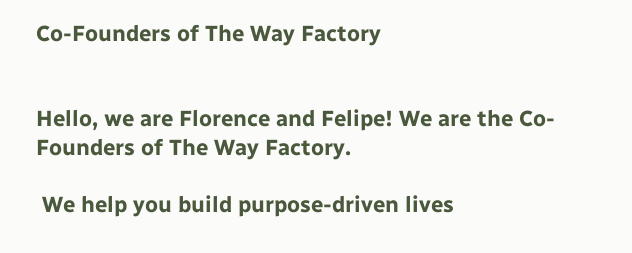Co-Founders of The Way Factory


Hello, we are Florence and Felipe! We are the Co-Founders of The Way Factory.

 We help you build purpose-driven lives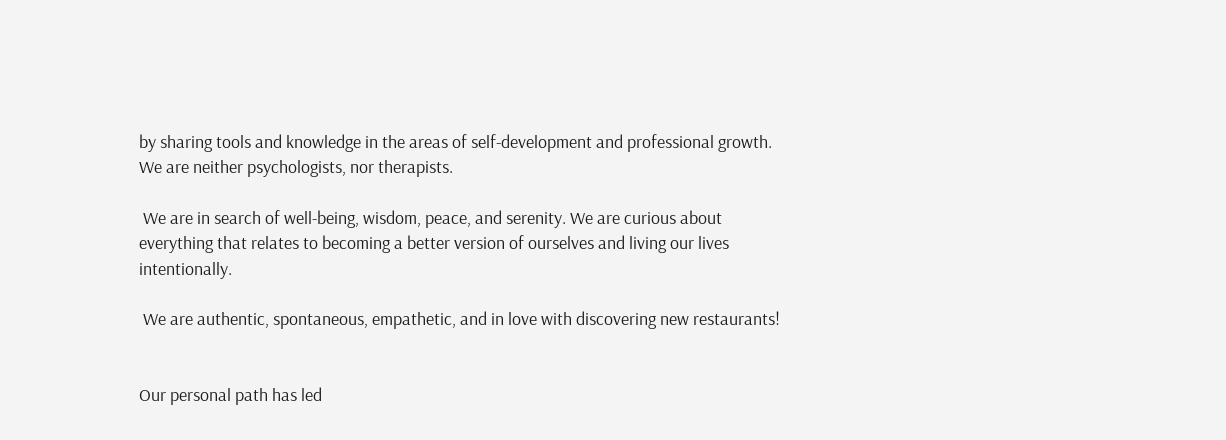by sharing tools and knowledge in the areas of self-development and professional growth. We are neither psychologists, nor therapists.

 We are in search of well-being, wisdom, peace, and serenity. We are curious about everything that relates to becoming a better version of ourselves and living our lives intentionally.

 We are authentic, spontaneous, empathetic, and in love with discovering new restaurants!


Our personal path has led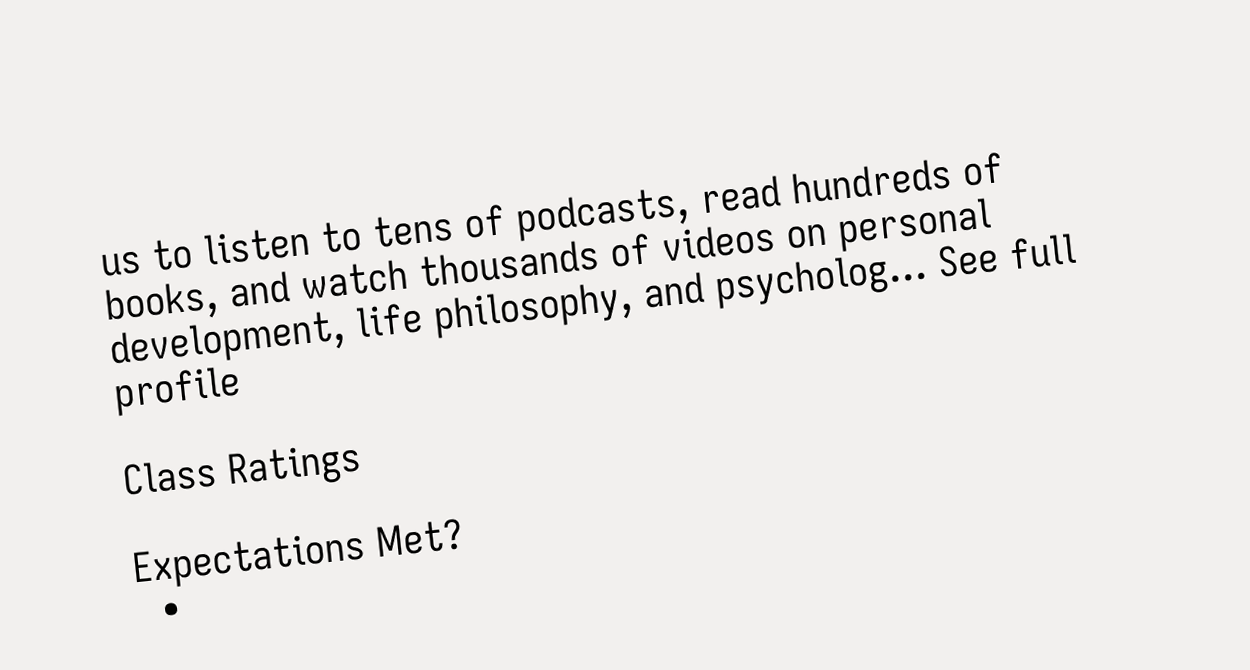us to listen to tens of podcasts, read hundreds of books, and watch thousands of videos on personal development, life philosophy, and psycholog... See full profile

Class Ratings

Expectations Met?
  •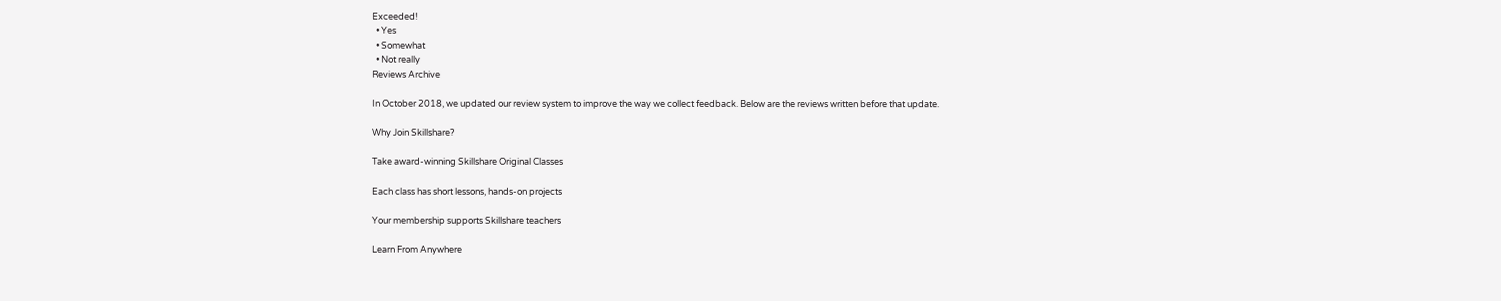Exceeded!
  • Yes
  • Somewhat
  • Not really
Reviews Archive

In October 2018, we updated our review system to improve the way we collect feedback. Below are the reviews written before that update.

Why Join Skillshare?

Take award-winning Skillshare Original Classes

Each class has short lessons, hands-on projects

Your membership supports Skillshare teachers

Learn From Anywhere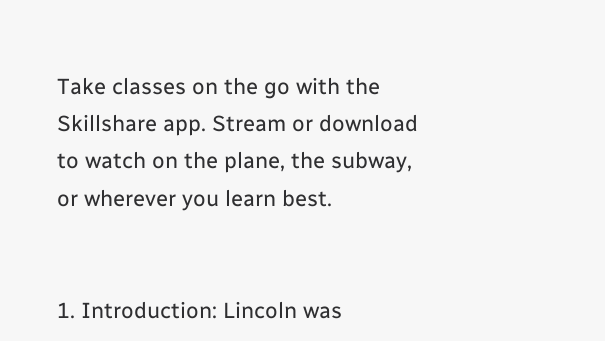Take classes on the go with the Skillshare app. Stream or download to watch on the plane, the subway, or wherever you learn best.


1. Introduction: Lincoln was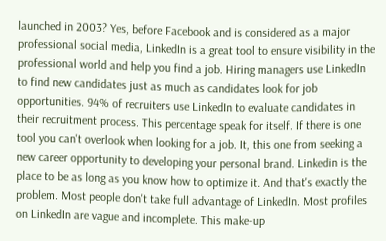launched in 2003? Yes, before Facebook and is considered as a major professional social media, LinkedIn is a great tool to ensure visibility in the professional world and help you find a job. Hiring managers use LinkedIn to find new candidates just as much as candidates look for job opportunities. 94% of recruiters use LinkedIn to evaluate candidates in their recruitment process. This percentage speak for itself. If there is one tool you can't overlook when looking for a job. It, this one from seeking a new career opportunity to developing your personal brand. Linkedin is the place to be as long as you know how to optimize it. And that's exactly the problem. Most people don't take full advantage of LinkedIn. Most profiles on LinkedIn are vague and incomplete. This make-up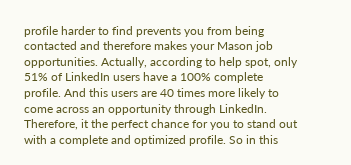profile harder to find prevents you from being contacted and therefore makes your Mason job opportunities. Actually, according to help spot, only 51% of LinkedIn users have a 100% complete profile. And this users are 40 times more likely to come across an opportunity through LinkedIn. Therefore, it the perfect chance for you to stand out with a complete and optimized profile. So in this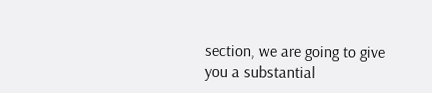section, we are going to give you a substantial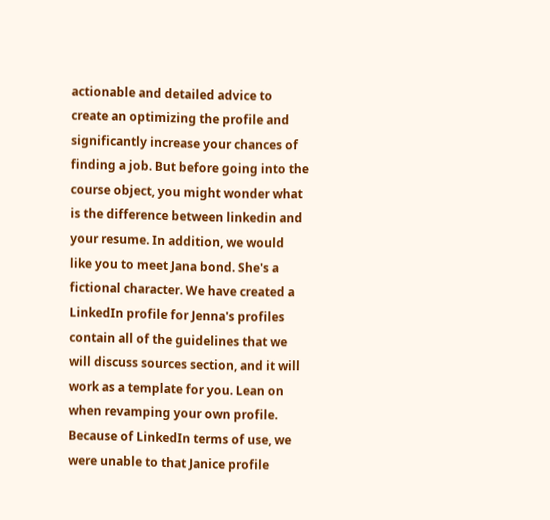actionable and detailed advice to create an optimizing the profile and significantly increase your chances of finding a job. But before going into the course object, you might wonder what is the difference between linkedin and your resume. In addition, we would like you to meet Jana bond. She's a fictional character. We have created a LinkedIn profile for Jenna's profiles contain all of the guidelines that we will discuss sources section, and it will work as a template for you. Lean on when revamping your own profile. Because of LinkedIn terms of use, we were unable to that Janice profile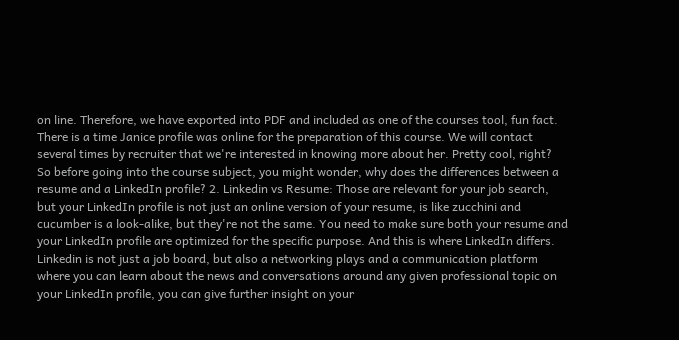on line. Therefore, we have exported into PDF and included as one of the courses tool, fun fact. There is a time Janice profile was online for the preparation of this course. We will contact several times by recruiter that we're interested in knowing more about her. Pretty cool, right? So before going into the course subject, you might wonder, why does the differences between a resume and a LinkedIn profile? 2. Linkedin vs Resume: Those are relevant for your job search, but your LinkedIn profile is not just an online version of your resume, is like zucchini and cucumber is a look-alike, but they're not the same. You need to make sure both your resume and your LinkedIn profile are optimized for the specific purpose. And this is where LinkedIn differs. Linkedin is not just a job board, but also a networking plays and a communication platform where you can learn about the news and conversations around any given professional topic on your LinkedIn profile, you can give further insight on your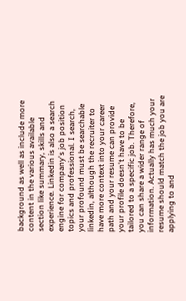background as well as include more content in the various available section like summary, skills and experience. Linkedin is also a search engine for company's job position topics and professional. I search, your profound must be searchable linkedin, although the recruiter to have more context into your career path and your resume can provide your profile doesn't have to be tailored to a specific job. Therefore, you can share a wider range of information. Actually has much your resume should match the job you are applying to and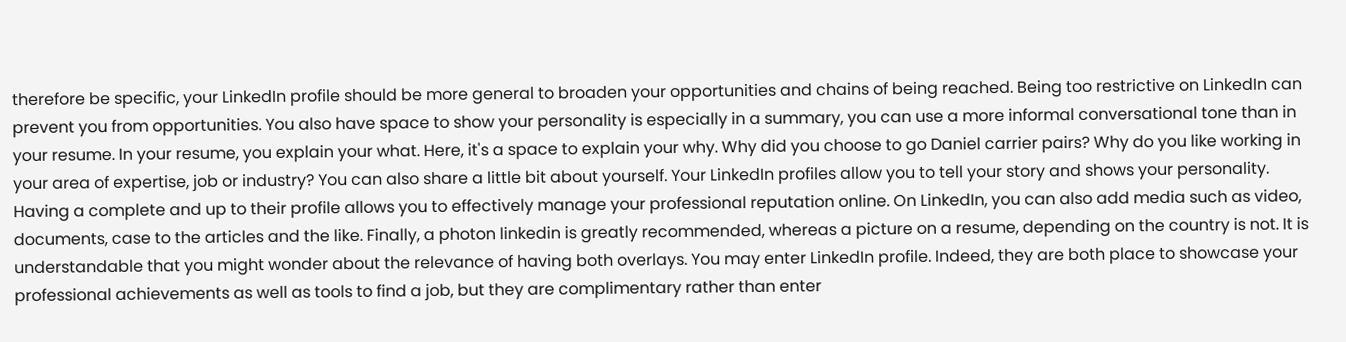therefore be specific, your LinkedIn profile should be more general to broaden your opportunities and chains of being reached. Being too restrictive on LinkedIn can prevent you from opportunities. You also have space to show your personality is especially in a summary, you can use a more informal conversational tone than in your resume. In your resume, you explain your what. Here, it's a space to explain your why. Why did you choose to go Daniel carrier pairs? Why do you like working in your area of expertise, job or industry? You can also share a little bit about yourself. Your LinkedIn profiles allow you to tell your story and shows your personality. Having a complete and up to their profile allows you to effectively manage your professional reputation online. On LinkedIn, you can also add media such as video, documents, case to the articles and the like. Finally, a photon linkedin is greatly recommended, whereas a picture on a resume, depending on the country is not. It is understandable that you might wonder about the relevance of having both overlays. You may enter LinkedIn profile. Indeed, they are both place to showcase your professional achievements as well as tools to find a job, but they are complimentary rather than enter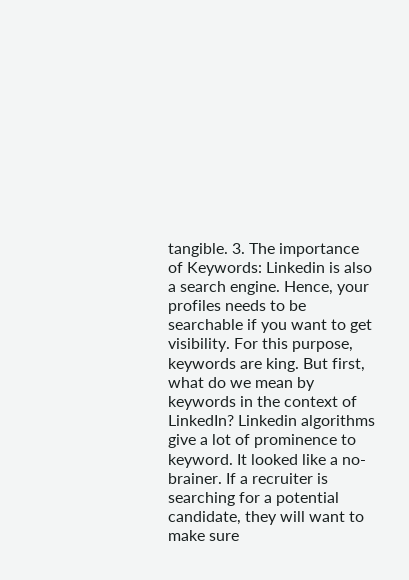tangible. 3. The importance of Keywords: Linkedin is also a search engine. Hence, your profiles needs to be searchable if you want to get visibility. For this purpose, keywords are king. But first, what do we mean by keywords in the context of LinkedIn? Linkedin algorithms give a lot of prominence to keyword. It looked like a no-brainer. If a recruiter is searching for a potential candidate, they will want to make sure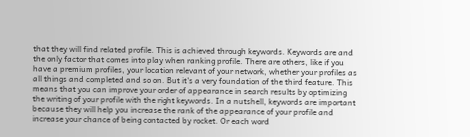that they will find related profile. This is achieved through keywords. Keywords are and the only factor that comes into play when ranking profile. There are others, like if you have a premium profiles, your location relevant of your network, whether your profiles as all things and completed and so on. But it's a very foundation of the third feature. This means that you can improve your order of appearance in search results by optimizing the writing of your profile with the right keywords. In a nutshell, keywords are important because they will help you increase the rank of the appearance of your profile and increase your chance of being contacted by rocket. Or each word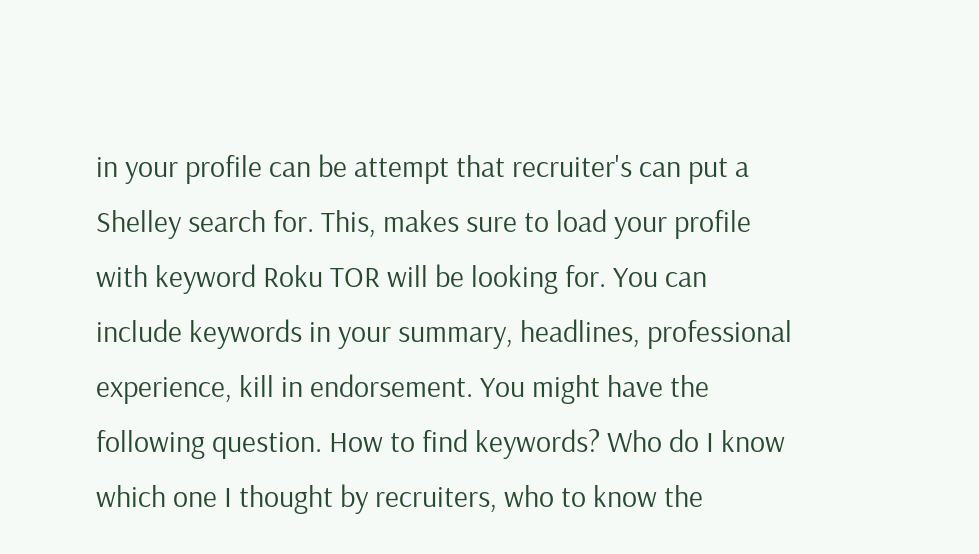in your profile can be attempt that recruiter's can put a Shelley search for. This, makes sure to load your profile with keyword Roku TOR will be looking for. You can include keywords in your summary, headlines, professional experience, kill in endorsement. You might have the following question. How to find keywords? Who do I know which one I thought by recruiters, who to know the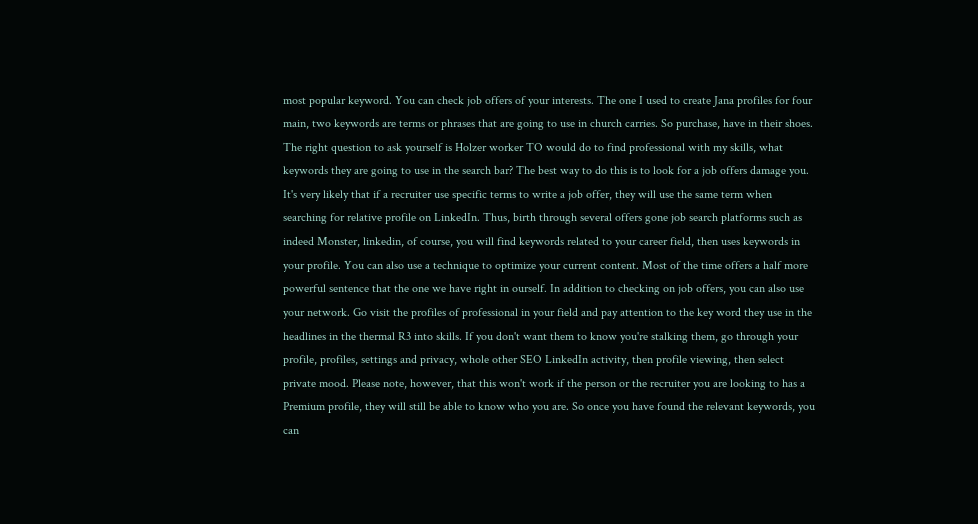most popular keyword. You can check job offers of your interests. The one I used to create Jana profiles for four main, two keywords are terms or phrases that are going to use in church carries. So purchase, have in their shoes. The right question to ask yourself is Holzer worker TO would do to find professional with my skills, what keywords they are going to use in the search bar? The best way to do this is to look for a job offers damage you. It's very likely that if a recruiter use specific terms to write a job offer, they will use the same term when searching for relative profile on LinkedIn. Thus, birth through several offers gone job search platforms such as indeed Monster, linkedin, of course, you will find keywords related to your career field, then uses keywords in your profile. You can also use a technique to optimize your current content. Most of the time offers a half more powerful sentence that the one we have right in ourself. In addition to checking on job offers, you can also use your network. Go visit the profiles of professional in your field and pay attention to the key word they use in the headlines in the thermal R3 into skills. If you don't want them to know you're stalking them, go through your profile, profiles, settings and privacy, whole other SEO LinkedIn activity, then profile viewing, then select private mood. Please note, however, that this won't work if the person or the recruiter you are looking to has a Premium profile, they will still be able to know who you are. So once you have found the relevant keywords, you can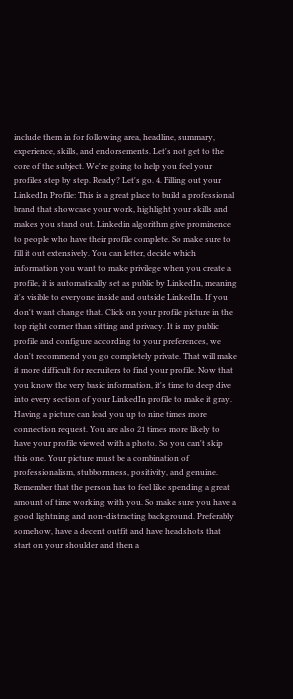include them in for following area, headline, summary, experience, skills, and endorsements. Let's not get to the core of the subject. We're going to help you feel your profiles step by step. Ready? Let's go. 4. Filling out your LinkedIn Profile: This is a great place to build a professional brand that showcase your work, highlight your skills and makes you stand out. Linkedin algorithm give prominence to people who have their profile complete. So make sure to fill it out extensively. You can letter, decide which information you want to make privilege when you create a profile, it is automatically set as public by LinkedIn, meaning it's visible to everyone inside and outside LinkedIn. If you don't want change that. Click on your profile picture in the top right corner than sitting and privacy. It is my public profile and configure according to your preferences, we don't recommend you go completely private. That will make it more difficult for recruiters to find your profile. Now that you know the very basic information, it's time to deep dive into every section of your LinkedIn profile to make it gray. Having a picture can lead you up to nine times more connection request. You are also 21 times more likely to have your profile viewed with a photo. So you can't skip this one. Your picture must be a combination of professionalism, stubbornness, positivity, and genuine. Remember that the person has to feel like spending a great amount of time working with you. So make sure you have a good lightning and non-distracting background. Preferably somehow, have a decent outfit and have headshots that start on your shoulder and then a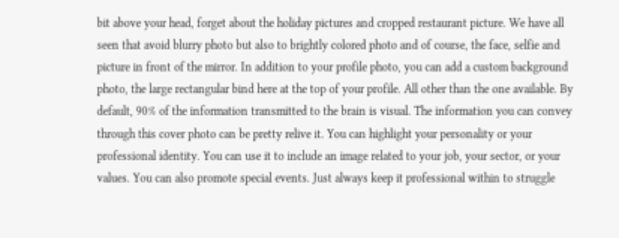bit above your head, forget about the holiday pictures and cropped restaurant picture. We have all seen that avoid blurry photo but also to brightly colored photo and of course, the face, selfie and picture in front of the mirror. In addition to your profile photo, you can add a custom background photo, the large rectangular bind here at the top of your profile. All other than the one available. By default, 90% of the information transmitted to the brain is visual. The information you can convey through this cover photo can be pretty relive it. You can highlight your personality or your professional identity. You can use it to include an image related to your job, your sector, or your values. You can also promote special events. Just always keep it professional within to struggle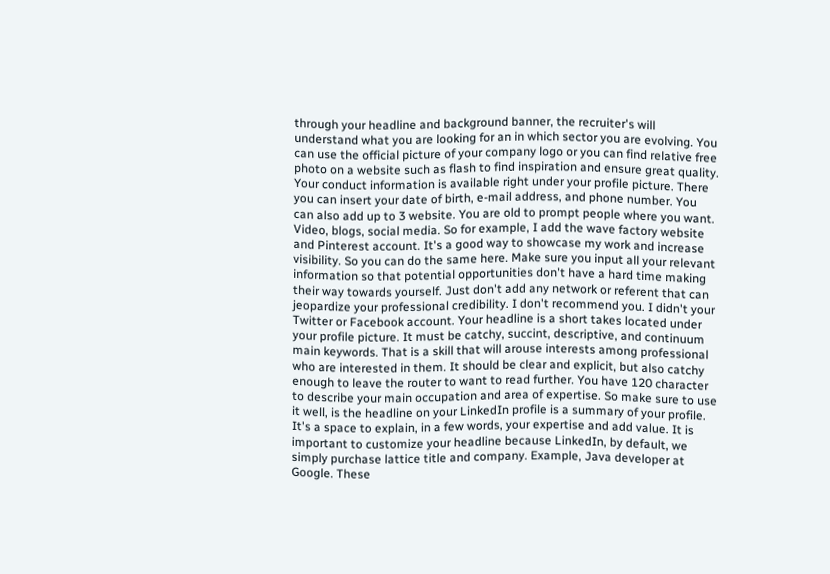through your headline and background banner, the recruiter's will understand what you are looking for an in which sector you are evolving. You can use the official picture of your company logo or you can find relative free photo on a website such as flash to find inspiration and ensure great quality. Your conduct information is available right under your profile picture. There you can insert your date of birth, e-mail address, and phone number. You can also add up to 3 website. You are old to prompt people where you want. Video, blogs, social media. So for example, I add the wave factory website and Pinterest account. It's a good way to showcase my work and increase visibility. So you can do the same here. Make sure you input all your relevant information so that potential opportunities don't have a hard time making their way towards yourself. Just don't add any network or referent that can jeopardize your professional credibility. I don't recommend you. I didn't your Twitter or Facebook account. Your headline is a short takes located under your profile picture. It must be catchy, succint, descriptive, and continuum main keywords. That is a skill that will arouse interests among professional who are interested in them. It should be clear and explicit, but also catchy enough to leave the router to want to read further. You have 120 character to describe your main occupation and area of expertise. So make sure to use it well, is the headline on your LinkedIn profile is a summary of your profile. It's a space to explain, in a few words, your expertise and add value. It is important to customize your headline because LinkedIn, by default, we simply purchase lattice title and company. Example, Java developer at Google. These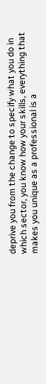deprive you from the change to specify what you do in which sector, you know how your skills, everything that makes you unique as a professional is a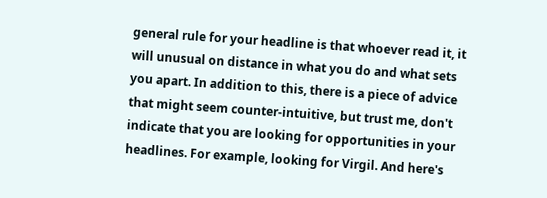general rule for your headline is that whoever read it, it will unusual on distance in what you do and what sets you apart. In addition to this, there is a piece of advice that might seem counter-intuitive, but trust me, don't indicate that you are looking for opportunities in your headlines. For example, looking for Virgil. And here's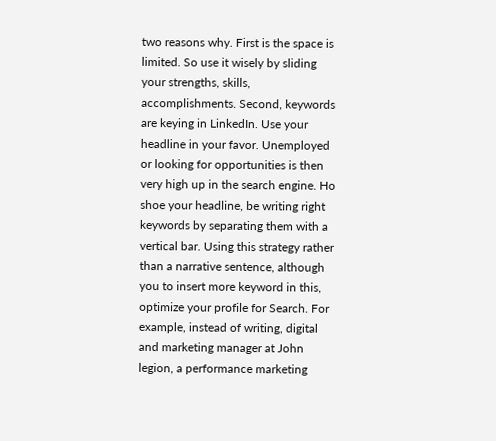two reasons why. First is the space is limited. So use it wisely by sliding your strengths, skills, accomplishments. Second, keywords are keying in LinkedIn. Use your headline in your favor. Unemployed or looking for opportunities is then very high up in the search engine. Ho shoe your headline, be writing right keywords by separating them with a vertical bar. Using this strategy rather than a narrative sentence, although you to insert more keyword in this, optimize your profile for Search. For example, instead of writing, digital and marketing manager at John legion, a performance marketing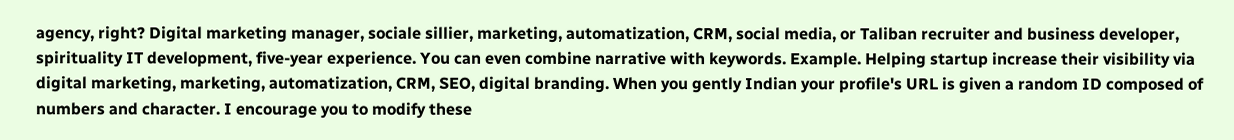agency, right? Digital marketing manager, sociale sillier, marketing, automatization, CRM, social media, or Taliban recruiter and business developer, spirituality IT development, five-year experience. You can even combine narrative with keywords. Example. Helping startup increase their visibility via digital marketing, marketing, automatization, CRM, SEO, digital branding. When you gently Indian your profile's URL is given a random ID composed of numbers and character. I encourage you to modify these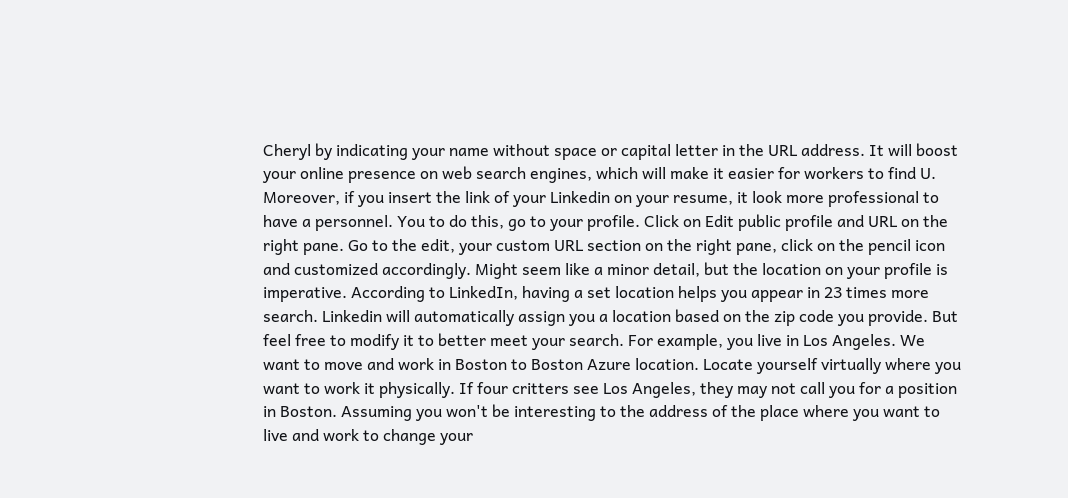Cheryl by indicating your name without space or capital letter in the URL address. It will boost your online presence on web search engines, which will make it easier for workers to find U. Moreover, if you insert the link of your Linkedin on your resume, it look more professional to have a personnel. You to do this, go to your profile. Click on Edit public profile and URL on the right pane. Go to the edit, your custom URL section on the right pane, click on the pencil icon and customized accordingly. Might seem like a minor detail, but the location on your profile is imperative. According to LinkedIn, having a set location helps you appear in 23 times more search. Linkedin will automatically assign you a location based on the zip code you provide. But feel free to modify it to better meet your search. For example, you live in Los Angeles. We want to move and work in Boston to Boston Azure location. Locate yourself virtually where you want to work it physically. If four critters see Los Angeles, they may not call you for a position in Boston. Assuming you won't be interesting to the address of the place where you want to live and work to change your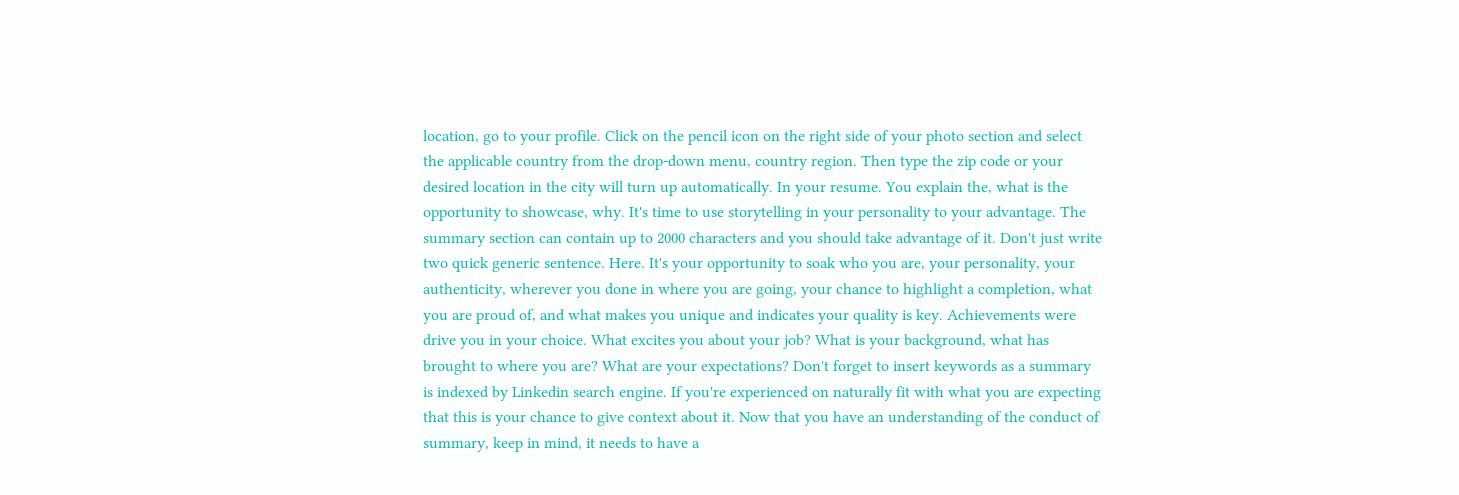location, go to your profile. Click on the pencil icon on the right side of your photo section and select the applicable country from the drop-down menu, country region. Then type the zip code or your desired location in the city will turn up automatically. In your resume. You explain the, what is the opportunity to showcase, why. It's time to use storytelling in your personality to your advantage. The summary section can contain up to 2000 characters and you should take advantage of it. Don't just write two quick generic sentence. Here. It's your opportunity to soak who you are, your personality, your authenticity, wherever you done in where you are going, your chance to highlight a completion, what you are proud of, and what makes you unique and indicates your quality is key. Achievements were drive you in your choice. What excites you about your job? What is your background, what has brought to where you are? What are your expectations? Don't forget to insert keywords as a summary is indexed by Linkedin search engine. If you're experienced on naturally fit with what you are expecting that this is your chance to give context about it. Now that you have an understanding of the conduct of summary, keep in mind, it needs to have a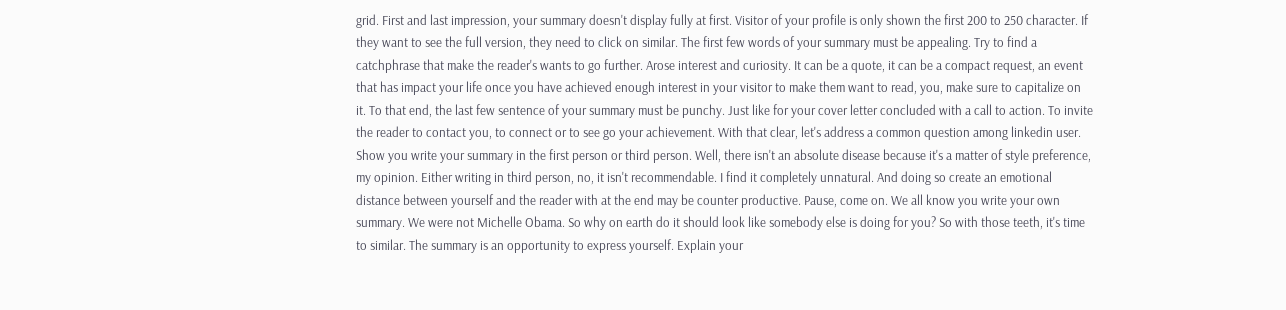grid. First and last impression, your summary doesn't display fully at first. Visitor of your profile is only shown the first 200 to 250 character. If they want to see the full version, they need to click on similar. The first few words of your summary must be appealing. Try to find a catchphrase that make the reader's wants to go further. Arose interest and curiosity. It can be a quote, it can be a compact request, an event that has impact your life once you have achieved enough interest in your visitor to make them want to read, you, make sure to capitalize on it. To that end, the last few sentence of your summary must be punchy. Just like for your cover letter concluded with a call to action. To invite the reader to contact you, to connect or to see go your achievement. With that clear, let's address a common question among linkedin user. Show you write your summary in the first person or third person. Well, there isn't an absolute disease because it's a matter of style preference, my opinion. Either writing in third person, no, it isn't recommendable. I find it completely unnatural. And doing so create an emotional distance between yourself and the reader with at the end may be counter productive. Pause, come on. We all know you write your own summary. We were not Michelle Obama. So why on earth do it should look like somebody else is doing for you? So with those teeth, it's time to similar. The summary is an opportunity to express yourself. Explain your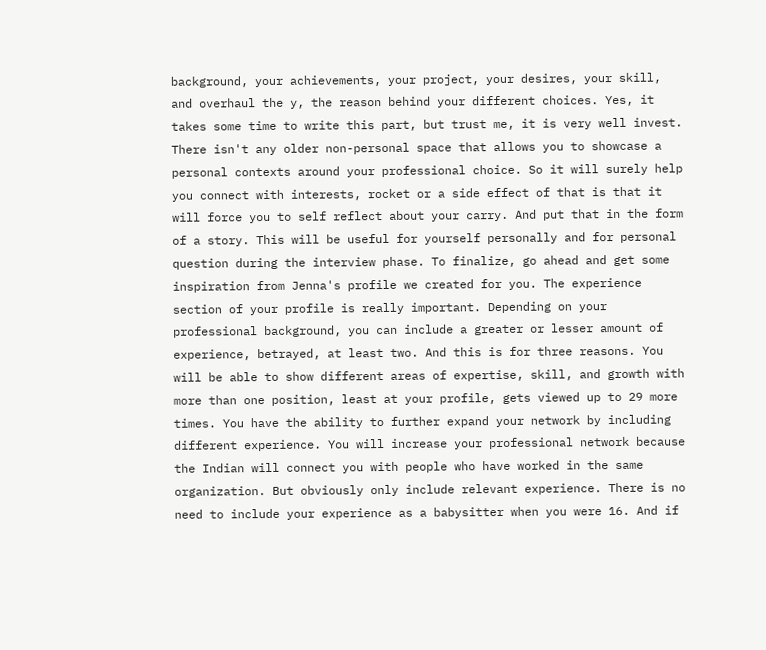background, your achievements, your project, your desires, your skill, and overhaul the y, the reason behind your different choices. Yes, it takes some time to write this part, but trust me, it is very well invest. There isn't any older non-personal space that allows you to showcase a personal contexts around your professional choice. So it will surely help you connect with interests, rocket or a side effect of that is that it will force you to self reflect about your carry. And put that in the form of a story. This will be useful for yourself personally and for personal question during the interview phase. To finalize, go ahead and get some inspiration from Jenna's profile we created for you. The experience section of your profile is really important. Depending on your professional background, you can include a greater or lesser amount of experience, betrayed, at least two. And this is for three reasons. You will be able to show different areas of expertise, skill, and growth with more than one position, least at your profile, gets viewed up to 29 more times. You have the ability to further expand your network by including different experience. You will increase your professional network because the Indian will connect you with people who have worked in the same organization. But obviously only include relevant experience. There is no need to include your experience as a babysitter when you were 16. And if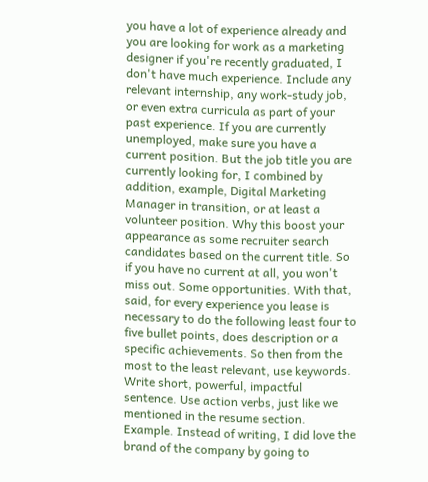you have a lot of experience already and you are looking for work as a marketing designer if you're recently graduated, I don't have much experience. Include any relevant internship, any work-study job, or even extra curricula as part of your past experience. If you are currently unemployed, make sure you have a current position. But the job title you are currently looking for, I combined by addition, example, Digital Marketing Manager in transition, or at least a volunteer position. Why this boost your appearance as some recruiter search candidates based on the current title. So if you have no current at all, you won't miss out. Some opportunities. With that, said, for every experience you lease is necessary to do the following least four to five bullet points, does description or a specific achievements. So then from the most to the least relevant, use keywords. Write short, powerful, impactful sentence. Use action verbs, just like we mentioned in the resume section. Example. Instead of writing, I did love the brand of the company by going to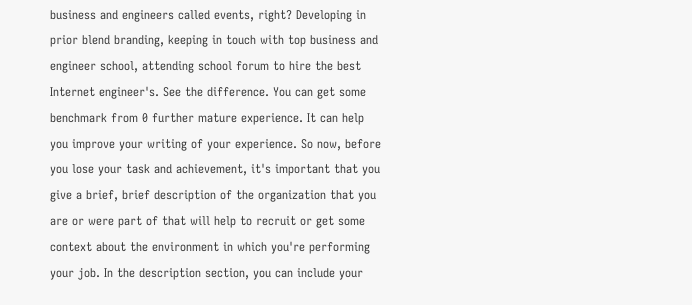business and engineers called events, right? Developing in prior blend branding, keeping in touch with top business and engineer school, attending school forum to hire the best Internet engineer's. See the difference. You can get some benchmark from 0 further mature experience. It can help you improve your writing of your experience. So now, before you lose your task and achievement, it's important that you give a brief, brief description of the organization that you are or were part of that will help to recruit or get some context about the environment in which you're performing your job. In the description section, you can include your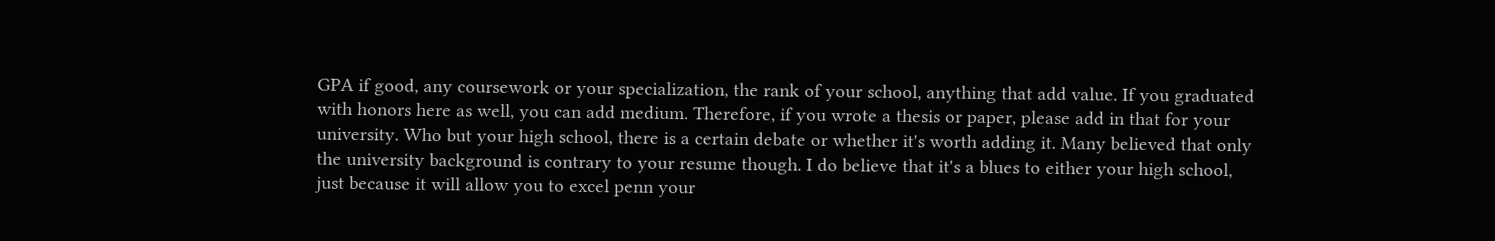GPA if good, any coursework or your specialization, the rank of your school, anything that add value. If you graduated with honors here as well, you can add medium. Therefore, if you wrote a thesis or paper, please add in that for your university. Who but your high school, there is a certain debate or whether it's worth adding it. Many believed that only the university background is contrary to your resume though. I do believe that it's a blues to either your high school, just because it will allow you to excel penn your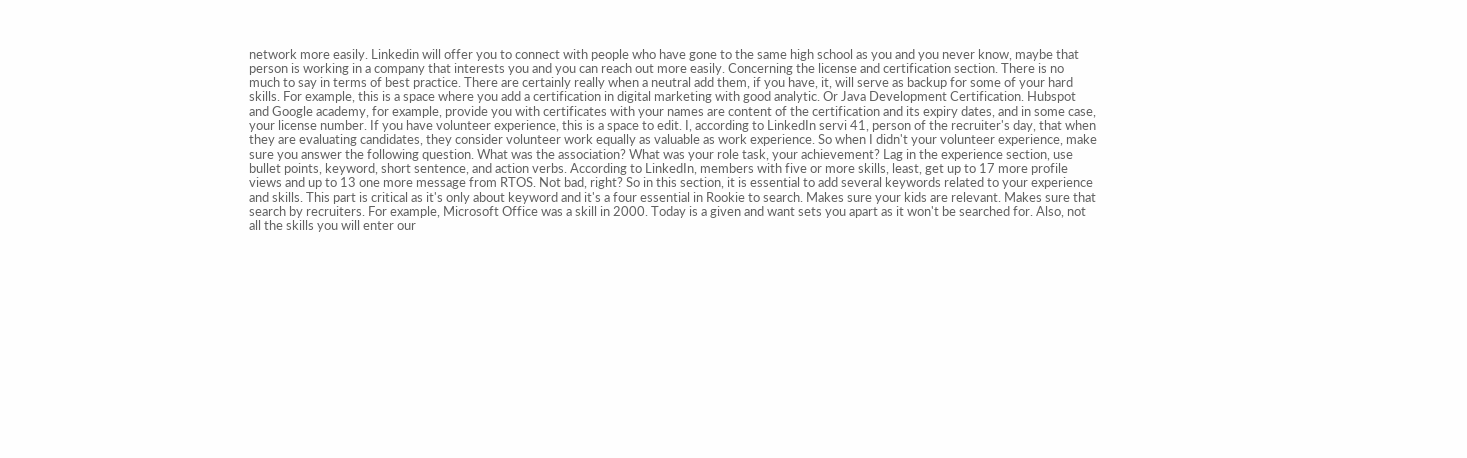network more easily. Linkedin will offer you to connect with people who have gone to the same high school as you and you never know, maybe that person is working in a company that interests you and you can reach out more easily. Concerning the license and certification section. There is no much to say in terms of best practice. There are certainly really when a neutral add them, if you have, it, will serve as backup for some of your hard skills. For example, this is a space where you add a certification in digital marketing with good analytic. Or Java Development Certification. Hubspot and Google academy, for example, provide you with certificates with your names are content of the certification and its expiry dates, and in some case, your license number. If you have volunteer experience, this is a space to edit. I, according to LinkedIn servi 41, person of the recruiter's day, that when they are evaluating candidates, they consider volunteer work equally as valuable as work experience. So when I didn't your volunteer experience, make sure you answer the following question. What was the association? What was your role task, your achievement? Lag in the experience section, use bullet points, keyword, short sentence, and action verbs. According to LinkedIn, members with five or more skills, least, get up to 17 more profile views and up to 13 one more message from RTOS. Not bad, right? So in this section, it is essential to add several keywords related to your experience and skills. This part is critical as it's only about keyword and it's a four essential in Rookie to search. Makes sure your kids are relevant. Makes sure that search by recruiters. For example, Microsoft Office was a skill in 2000. Today is a given and want sets you apart as it won't be searched for. Also, not all the skills you will enter our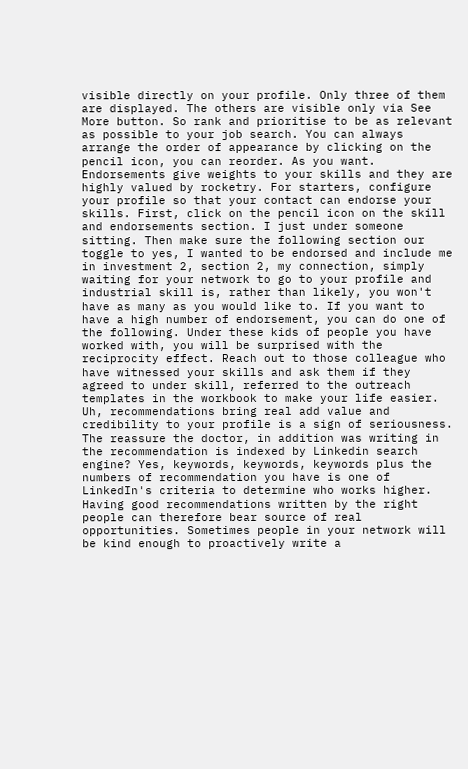visible directly on your profile. Only three of them are displayed. The others are visible only via See More button. So rank and prioritise to be as relevant as possible to your job search. You can always arrange the order of appearance by clicking on the pencil icon, you can reorder. As you want. Endorsements give weights to your skills and they are highly valued by rocketry. For starters, configure your profile so that your contact can endorse your skills. First, click on the pencil icon on the skill and endorsements section. I just under someone sitting. Then make sure the following section our toggle to yes, I wanted to be endorsed and include me in investment 2, section 2, my connection, simply waiting for your network to go to your profile and industrial skill is, rather than likely, you won't have as many as you would like to. If you want to have a high number of endorsement, you can do one of the following. Under these kids of people you have worked with, you will be surprised with the reciprocity effect. Reach out to those colleague who have witnessed your skills and ask them if they agreed to under skill, referred to the outreach templates in the workbook to make your life easier. Uh, recommendations bring real add value and credibility to your profile is a sign of seriousness. The reassure the doctor, in addition was writing in the recommendation is indexed by Linkedin search engine? Yes, keywords, keywords, keywords plus the numbers of recommendation you have is one of LinkedIn's criteria to determine who works higher. Having good recommendations written by the right people can therefore bear source of real opportunities. Sometimes people in your network will be kind enough to proactively write a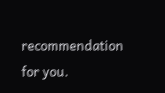recommendation for you.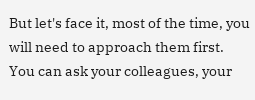But let's face it, most of the time, you will need to approach them first. You can ask your colleagues, your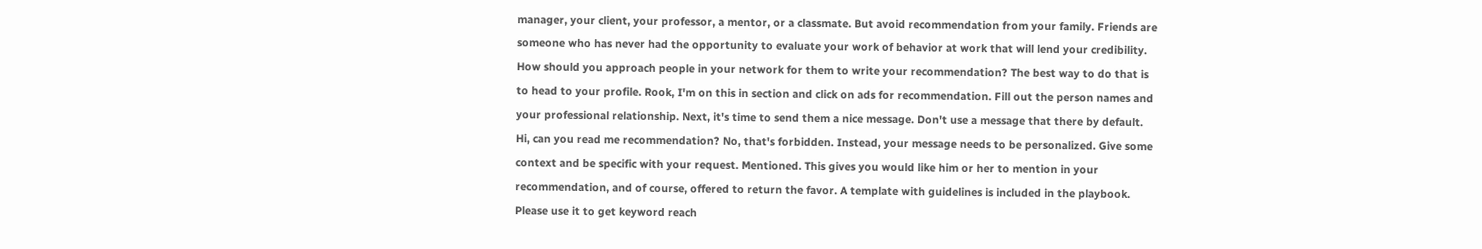manager, your client, your professor, a mentor, or a classmate. But avoid recommendation from your family. Friends are someone who has never had the opportunity to evaluate your work of behavior at work that will lend your credibility. How should you approach people in your network for them to write your recommendation? The best way to do that is to head to your profile. Rook, I'm on this in section and click on ads for recommendation. Fill out the person names and your professional relationship. Next, it's time to send them a nice message. Don't use a message that there by default. Hi, can you read me recommendation? No, that's forbidden. Instead, your message needs to be personalized. Give some context and be specific with your request. Mentioned. This gives you would like him or her to mention in your recommendation, and of course, offered to return the favor. A template with guidelines is included in the playbook. Please use it to get keyword reach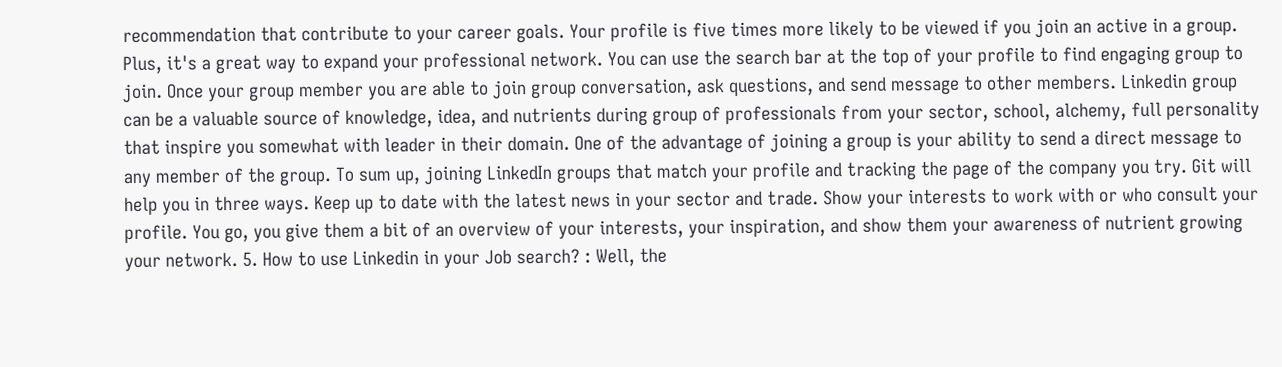recommendation that contribute to your career goals. Your profile is five times more likely to be viewed if you join an active in a group. Plus, it's a great way to expand your professional network. You can use the search bar at the top of your profile to find engaging group to join. Once your group member you are able to join group conversation, ask questions, and send message to other members. Linkedin group can be a valuable source of knowledge, idea, and nutrients during group of professionals from your sector, school, alchemy, full personality that inspire you somewhat with leader in their domain. One of the advantage of joining a group is your ability to send a direct message to any member of the group. To sum up, joining LinkedIn groups that match your profile and tracking the page of the company you try. Git will help you in three ways. Keep up to date with the latest news in your sector and trade. Show your interests to work with or who consult your profile. You go, you give them a bit of an overview of your interests, your inspiration, and show them your awareness of nutrient growing your network. 5. How to use Linkedin in your Job search? : Well, the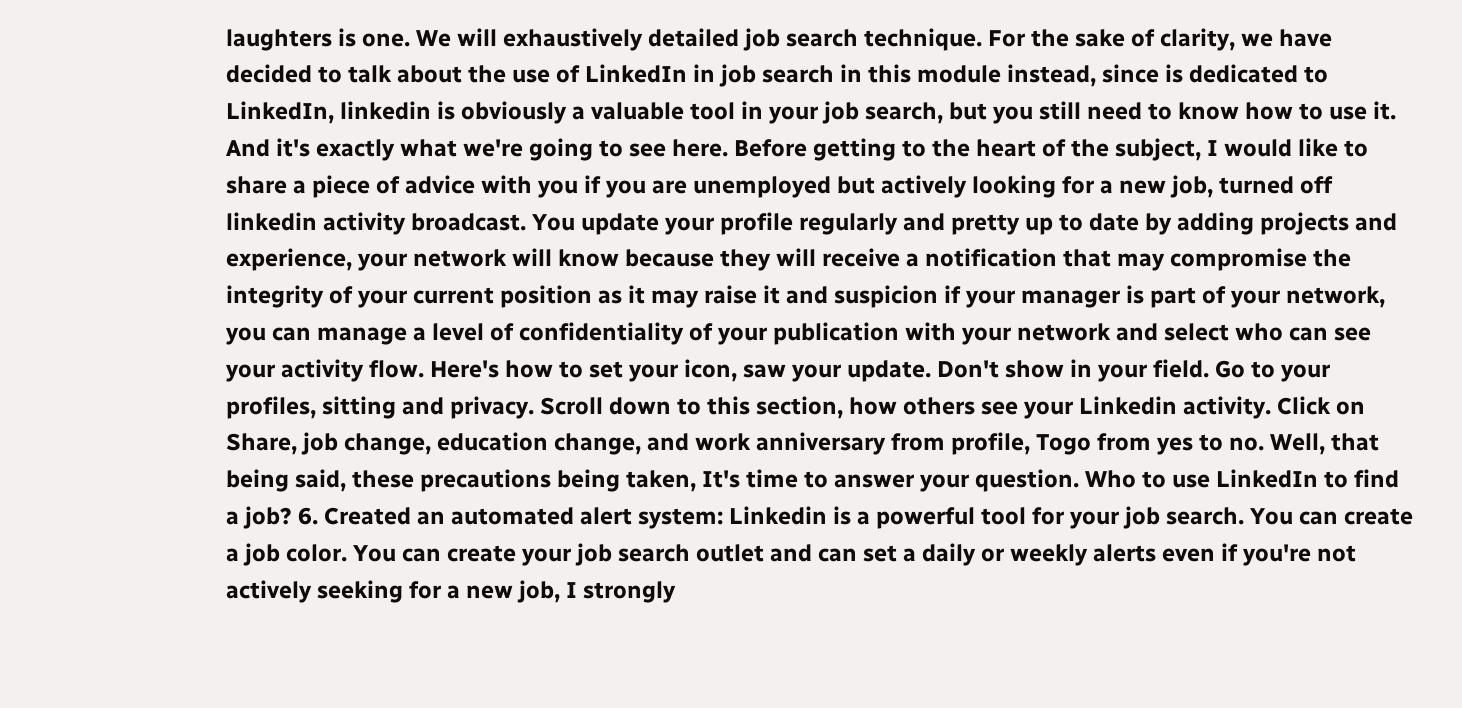laughters is one. We will exhaustively detailed job search technique. For the sake of clarity, we have decided to talk about the use of LinkedIn in job search in this module instead, since is dedicated to LinkedIn, linkedin is obviously a valuable tool in your job search, but you still need to know how to use it. And it's exactly what we're going to see here. Before getting to the heart of the subject, I would like to share a piece of advice with you if you are unemployed but actively looking for a new job, turned off linkedin activity broadcast. You update your profile regularly and pretty up to date by adding projects and experience, your network will know because they will receive a notification that may compromise the integrity of your current position as it may raise it and suspicion if your manager is part of your network, you can manage a level of confidentiality of your publication with your network and select who can see your activity flow. Here's how to set your icon, saw your update. Don't show in your field. Go to your profiles, sitting and privacy. Scroll down to this section, how others see your Linkedin activity. Click on Share, job change, education change, and work anniversary from profile, Togo from yes to no. Well, that being said, these precautions being taken, It's time to answer your question. Who to use LinkedIn to find a job? 6. Created an automated alert system: Linkedin is a powerful tool for your job search. You can create a job color. You can create your job search outlet and can set a daily or weekly alerts even if you're not actively seeking for a new job, I strongly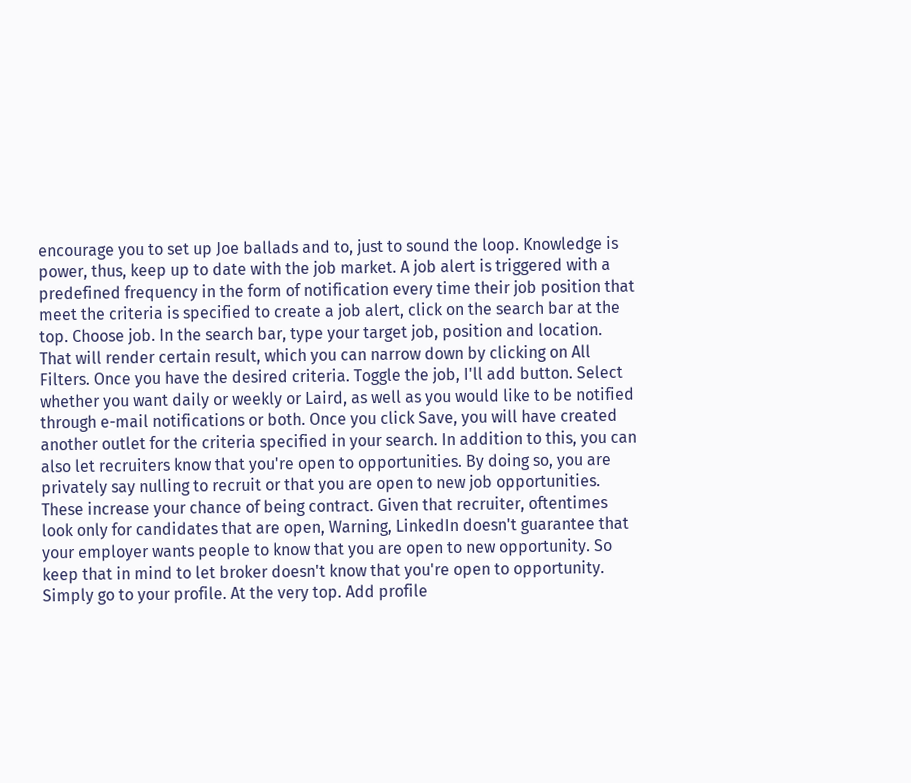encourage you to set up Joe ballads and to, just to sound the loop. Knowledge is power, thus, keep up to date with the job market. A job alert is triggered with a predefined frequency in the form of notification every time their job position that meet the criteria is specified to create a job alert, click on the search bar at the top. Choose job. In the search bar, type your target job, position and location. That will render certain result, which you can narrow down by clicking on All Filters. Once you have the desired criteria. Toggle the job, I'll add button. Select whether you want daily or weekly or Laird, as well as you would like to be notified through e-mail notifications or both. Once you click Save, you will have created another outlet for the criteria specified in your search. In addition to this, you can also let recruiters know that you're open to opportunities. By doing so, you are privately say nulling to recruit or that you are open to new job opportunities. These increase your chance of being contract. Given that recruiter, oftentimes look only for candidates that are open, Warning, LinkedIn doesn't guarantee that your employer wants people to know that you are open to new opportunity. So keep that in mind to let broker doesn't know that you're open to opportunity. Simply go to your profile. At the very top. Add profile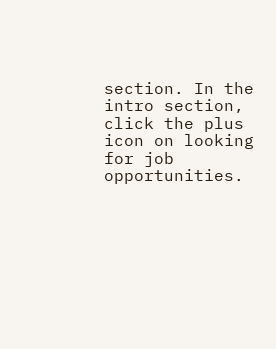section. In the intro section, click the plus icon on looking for job opportunities.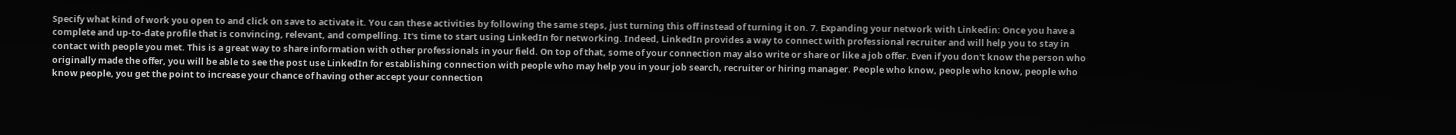Specify what kind of work you open to and click on save to activate it. You can these activities by following the same steps, just turning this off instead of turning it on. 7. Expanding your network with Linkedin: Once you have a complete and up-to-date profile that is convincing, relevant, and compelling. It's time to start using LinkedIn for networking. Indeed, LinkedIn provides a way to connect with professional recruiter and will help you to stay in contact with people you met. This is a great way to share information with other professionals in your field. On top of that, some of your connection may also write or share or like a job offer. Even if you don't know the person who originally made the offer, you will be able to see the post use LinkedIn for establishing connection with people who may help you in your job search, recruiter or hiring manager. People who know, people who know, people who know people, you get the point to increase your chance of having other accept your connection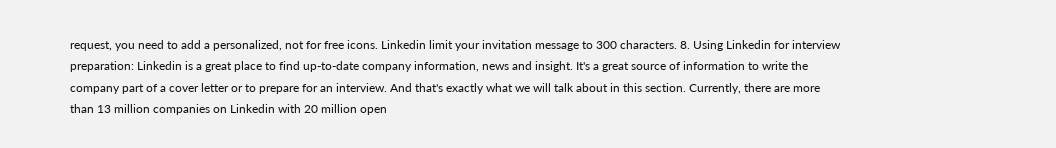request, you need to add a personalized, not for free icons. Linkedin limit your invitation message to 300 characters. 8. Using Linkedin for interview preparation: Linkedin is a great place to find up-to-date company information, news and insight. It's a great source of information to write the company part of a cover letter or to prepare for an interview. And that's exactly what we will talk about in this section. Currently, there are more than 13 million companies on Linkedin with 20 million open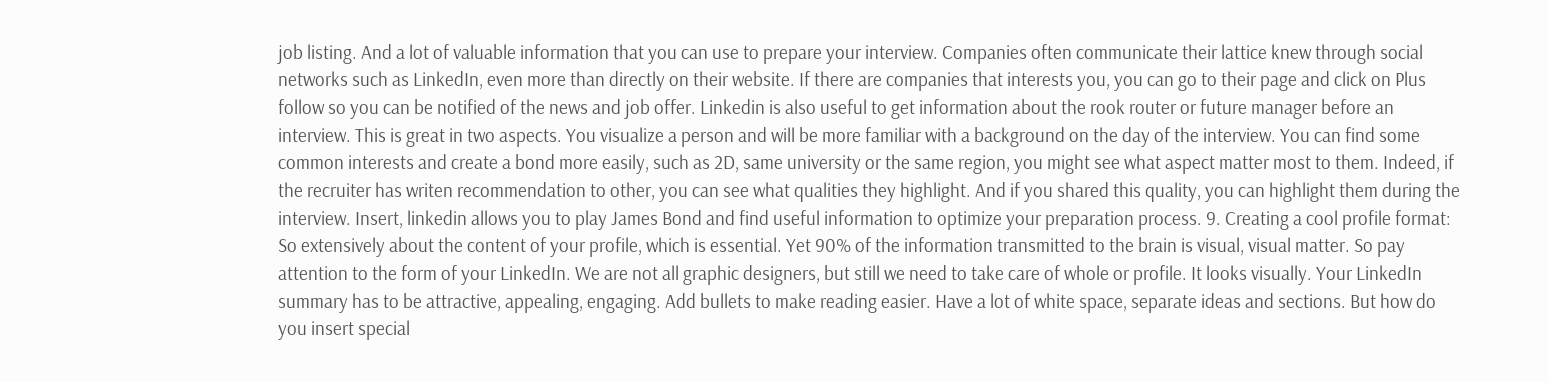job listing. And a lot of valuable information that you can use to prepare your interview. Companies often communicate their lattice knew through social networks such as LinkedIn, even more than directly on their website. If there are companies that interests you, you can go to their page and click on Plus follow so you can be notified of the news and job offer. Linkedin is also useful to get information about the rook router or future manager before an interview. This is great in two aspects. You visualize a person and will be more familiar with a background on the day of the interview. You can find some common interests and create a bond more easily, such as 2D, same university or the same region, you might see what aspect matter most to them. Indeed, if the recruiter has writen recommendation to other, you can see what qualities they highlight. And if you shared this quality, you can highlight them during the interview. Insert, linkedin allows you to play James Bond and find useful information to optimize your preparation process. 9. Creating a cool profile format: So extensively about the content of your profile, which is essential. Yet 90% of the information transmitted to the brain is visual, visual matter. So pay attention to the form of your LinkedIn. We are not all graphic designers, but still we need to take care of whole or profile. It looks visually. Your LinkedIn summary has to be attractive, appealing, engaging. Add bullets to make reading easier. Have a lot of white space, separate ideas and sections. But how do you insert special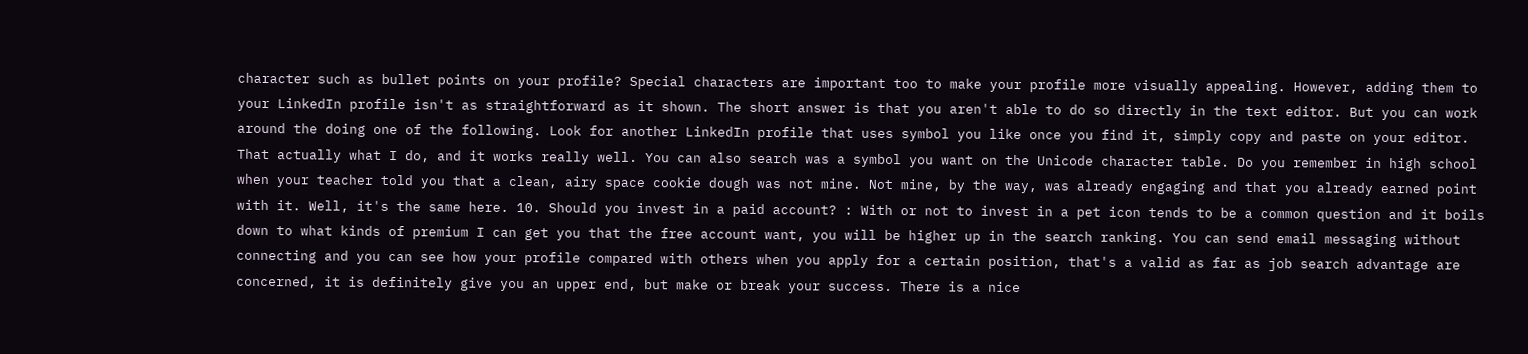character such as bullet points on your profile? Special characters are important too to make your profile more visually appealing. However, adding them to your LinkedIn profile isn't as straightforward as it shown. The short answer is that you aren't able to do so directly in the text editor. But you can work around the doing one of the following. Look for another LinkedIn profile that uses symbol you like once you find it, simply copy and paste on your editor. That actually what I do, and it works really well. You can also search was a symbol you want on the Unicode character table. Do you remember in high school when your teacher told you that a clean, airy space cookie dough was not mine. Not mine, by the way, was already engaging and that you already earned point with it. Well, it's the same here. 10. Should you invest in a paid account? : With or not to invest in a pet icon tends to be a common question and it boils down to what kinds of premium I can get you that the free account want, you will be higher up in the search ranking. You can send email messaging without connecting and you can see how your profile compared with others when you apply for a certain position, that's a valid as far as job search advantage are concerned, it is definitely give you an upper end, but make or break your success. There is a nice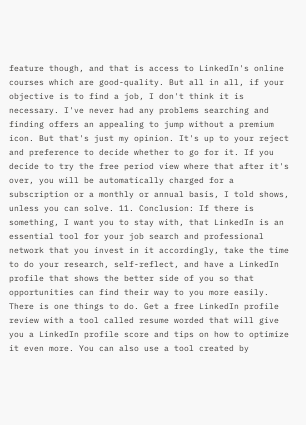feature though, and that is access to LinkedIn's online courses which are good-quality. But all in all, if your objective is to find a job, I don't think it is necessary. I've never had any problems searching and finding offers an appealing to jump without a premium icon. But that's just my opinion. It's up to your reject and preference to decide whether to go for it. If you decide to try the free period view where that after it's over, you will be automatically charged for a subscription or a monthly or annual basis, I told shows, unless you can solve. 11. Conclusion: If there is something, I want you to stay with, that LinkedIn is an essential tool for your job search and professional network that you invest in it accordingly, take the time to do your research, self-reflect, and have a LinkedIn profile that shows the better side of you so that opportunities can find their way to you more easily. There is one things to do. Get a free LinkedIn profile review with a tool called resume worded that will give you a LinkedIn profile score and tips on how to optimize it even more. You can also use a tool created by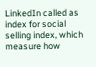LinkedIn called as index for social selling index, which measure how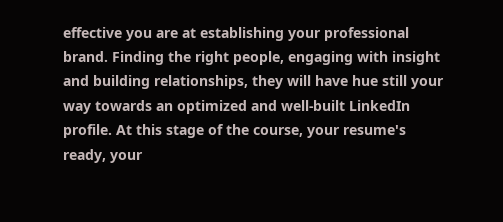effective you are at establishing your professional brand. Finding the right people, engaging with insight and building relationships, they will have hue still your way towards an optimized and well-built LinkedIn profile. At this stage of the course, your resume's ready, your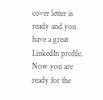cover letter is ready and you have a great LinkedIn profile. Now you are ready for the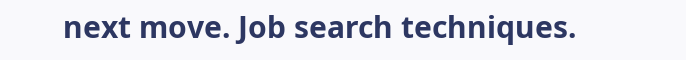next move. Job search techniques.